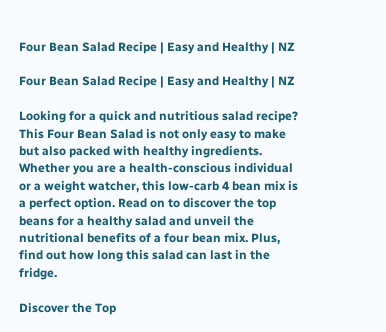Four Bean Salad Recipe | Easy and Healthy | NZ

Four Bean Salad Recipe | Easy and Healthy | NZ

Looking for a quick and nutritious salad recipe? This Four Bean Salad is not only easy to make but also packed with healthy ingredients. Whether you are a health-conscious individual or a weight watcher, this low-carb 4 bean mix is a perfect option. Read on to discover the top beans for a healthy salad and unveil the nutritional benefits of a four bean mix. Plus, find out how long this salad can last in the fridge.

Discover the Top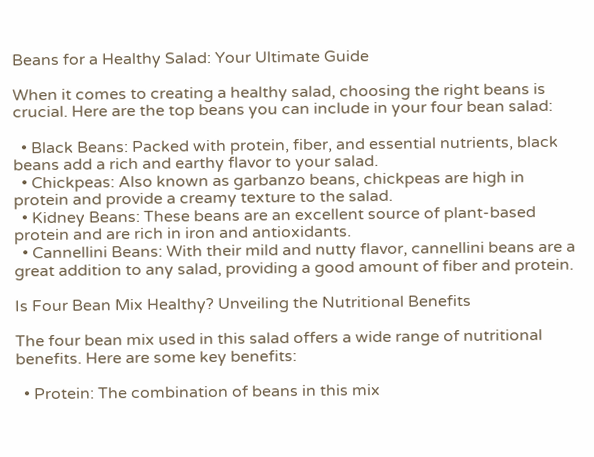Beans for a Healthy Salad: Your Ultimate Guide

When it comes to creating a healthy salad, choosing the right beans is crucial. Here are the top beans you can include in your four bean salad:

  • Black Beans: Packed with protein, fiber, and essential nutrients, black beans add a rich and earthy flavor to your salad.
  • Chickpeas: Also known as garbanzo beans, chickpeas are high in protein and provide a creamy texture to the salad.
  • Kidney Beans: These beans are an excellent source of plant-based protein and are rich in iron and antioxidants.
  • Cannellini Beans: With their mild and nutty flavor, cannellini beans are a great addition to any salad, providing a good amount of fiber and protein.

Is Four Bean Mix Healthy? Unveiling the Nutritional Benefits

The four bean mix used in this salad offers a wide range of nutritional benefits. Here are some key benefits:

  • Protein: The combination of beans in this mix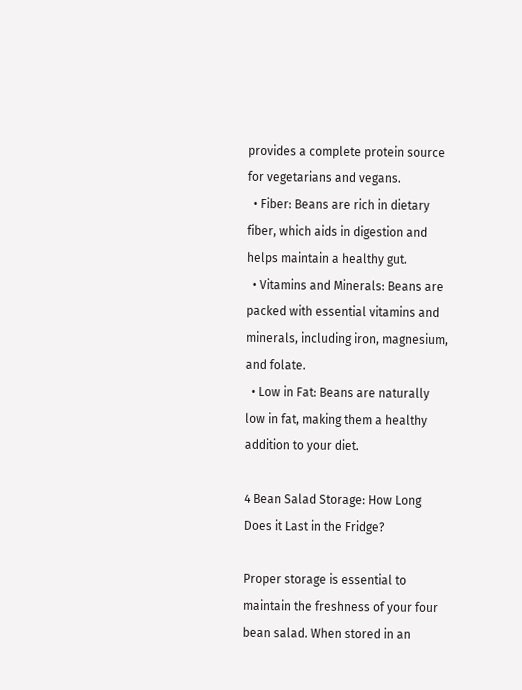provides a complete protein source for vegetarians and vegans.
  • Fiber: Beans are rich in dietary fiber, which aids in digestion and helps maintain a healthy gut.
  • Vitamins and Minerals: Beans are packed with essential vitamins and minerals, including iron, magnesium, and folate.
  • Low in Fat: Beans are naturally low in fat, making them a healthy addition to your diet.

4 Bean Salad Storage: How Long Does it Last in the Fridge?

Proper storage is essential to maintain the freshness of your four bean salad. When stored in an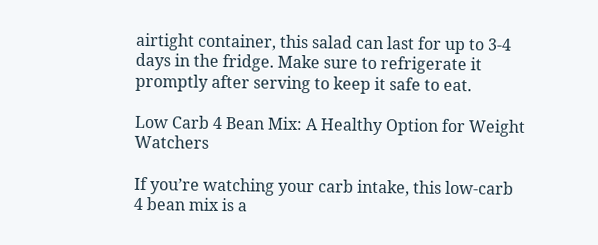airtight container, this salad can last for up to 3-4 days in the fridge. Make sure to refrigerate it promptly after serving to keep it safe to eat.

Low Carb 4 Bean Mix: A Healthy Option for Weight Watchers

If you’re watching your carb intake, this low-carb 4 bean mix is a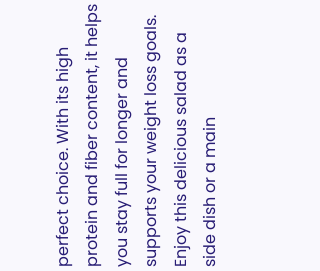perfect choice. With its high protein and fiber content, it helps you stay full for longer and supports your weight loss goals. Enjoy this delicious salad as a side dish or a main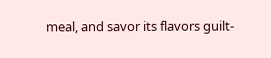meal, and savor its flavors guilt-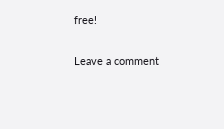free!

Leave a comment